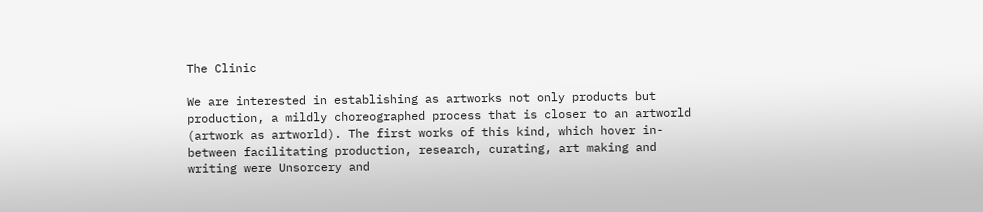The Clinic

We are interested in establishing as artworks not only products but production, a mildly choreographed process that is closer to an artworld (artwork as artworld). The first works of this kind, which hover in-between facilitating production, research, curating, art making and writing were Unsorcery and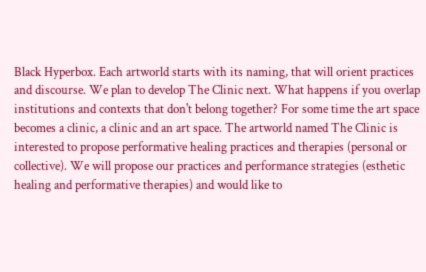Black Hyperbox. Each artworld starts with its naming, that will orient practices and discourse. We plan to develop The Clinic next. What happens if you overlap institutions and contexts that don't belong together? For some time the art space becomes a clinic, a clinic and an art space. The artworld named The Clinic is interested to propose performative healing practices and therapies (personal or collective). We will propose our practices and performance strategies (esthetic healing and performative therapies) and would like to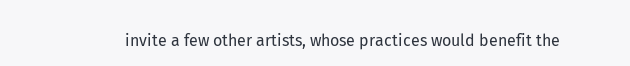invite a few other artists, whose practices would benefit the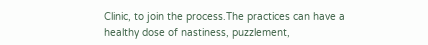Clinic, to join the process.The practices can have a healthy dose of nastiness, puzzlement,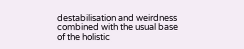destabilisation and weirdness combined with the usual base of the holistic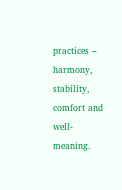practices – harmony, stability, comfort and well-meaning.